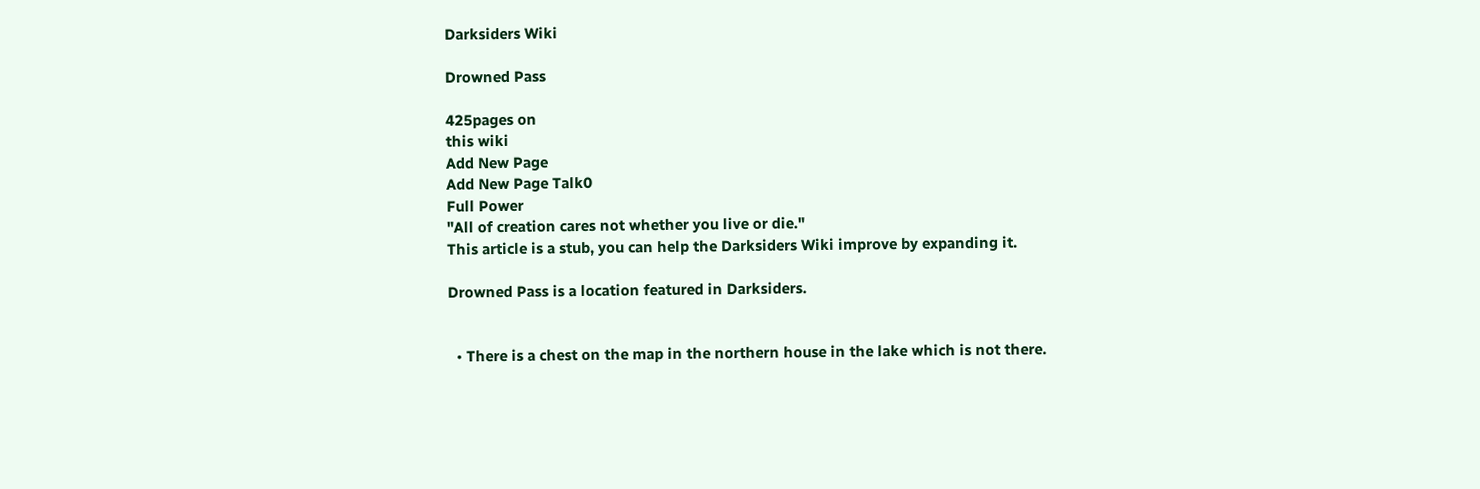Darksiders Wiki

Drowned Pass

425pages on
this wiki
Add New Page
Add New Page Talk0
Full Power
"All of creation cares not whether you live or die."
This article is a stub, you can help the Darksiders Wiki improve by expanding it.

Drowned Pass is a location featured in Darksiders.


  • There is a chest on the map in the northern house in the lake which is not there.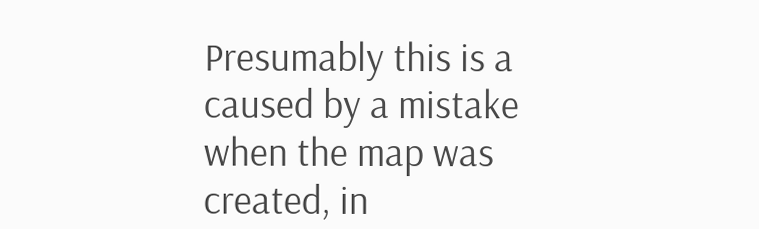Presumably this is a caused by a mistake when the map was created, in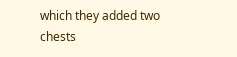which they added two chests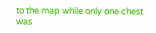to the map while only one chest was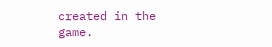created in the game.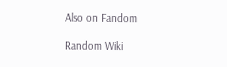Also on Fandom

Random Wiki